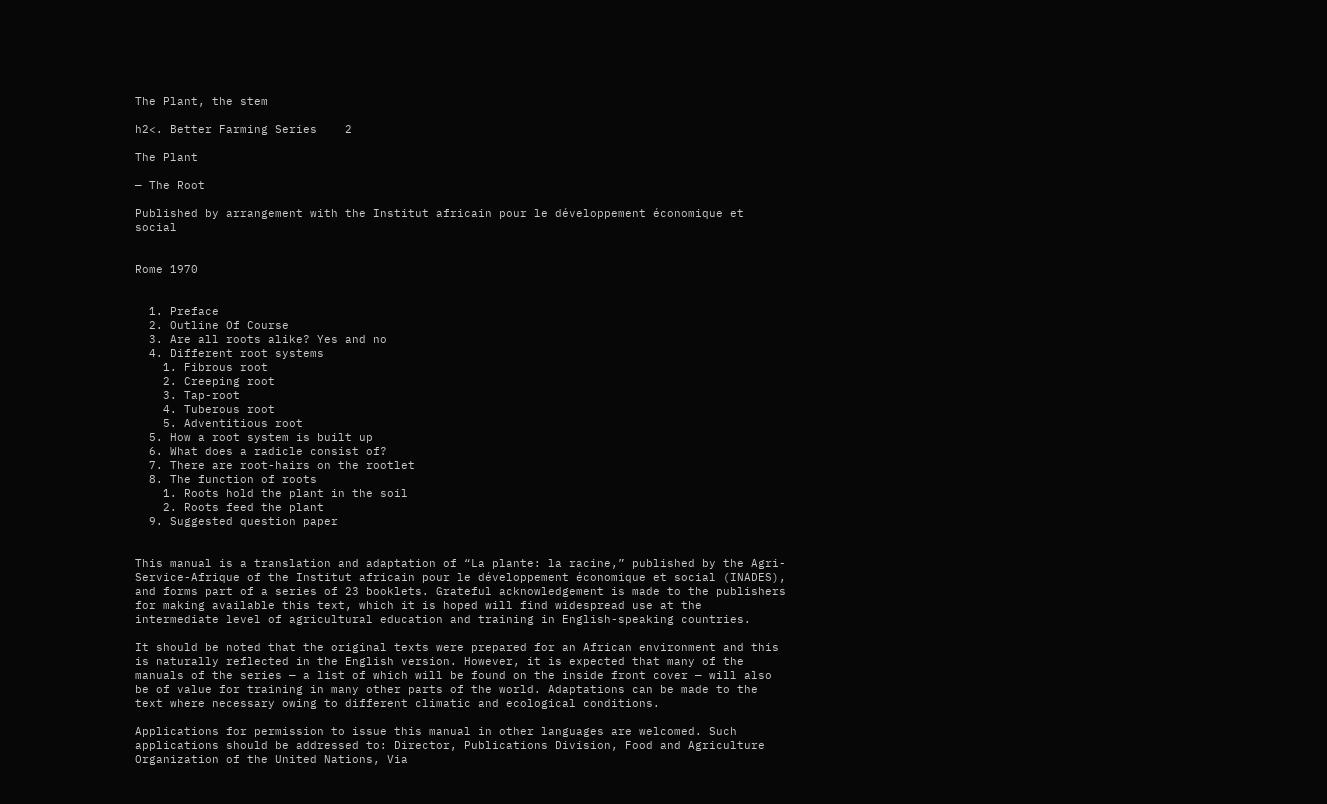The Plant, the stem

h2<. Better Farming Series    2

The Plant

— The Root

Published by arrangement with the Institut africain pour le développement économique et social


Rome 1970


  1. Preface
  2. Outline Of Course
  3. Are all roots alike? Yes and no
  4. Different root systems
    1. Fibrous root
    2. Creeping root
    3. Tap-root
    4. Tuberous root
    5. Adventitious root
  5. How a root system is built up
  6. What does a radicle consist of?
  7. There are root-hairs on the rootlet
  8. The function of roots
    1. Roots hold the plant in the soil
    2. Roots feed the plant
  9. Suggested question paper


This manual is a translation and adaptation of “La plante: la racine,” published by the Agri-Service-Afrique of the Institut africain pour le développement économique et social (INADES), and forms part of a series of 23 booklets. Grateful acknowledgement is made to the publishers for making available this text, which it is hoped will find widespread use at the intermediate level of agricultural education and training in English-speaking countries.

It should be noted that the original texts were prepared for an African environment and this is naturally reflected in the English version. However, it is expected that many of the manuals of the series — a list of which will be found on the inside front cover — will also be of value for training in many other parts of the world. Adaptations can be made to the text where necessary owing to different climatic and ecological conditions.

Applications for permission to issue this manual in other languages are welcomed. Such applications should be addressed to: Director, Publications Division, Food and Agriculture Organization of the United Nations, Via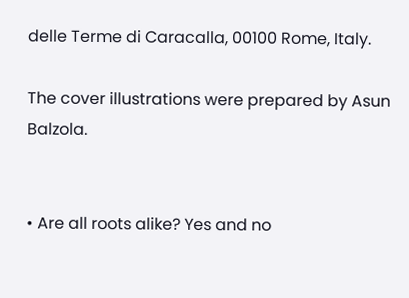delle Terme di Caracalla, 00100 Rome, Italy.

The cover illustrations were prepared by Asun Balzola.


• Are all roots alike? Yes and no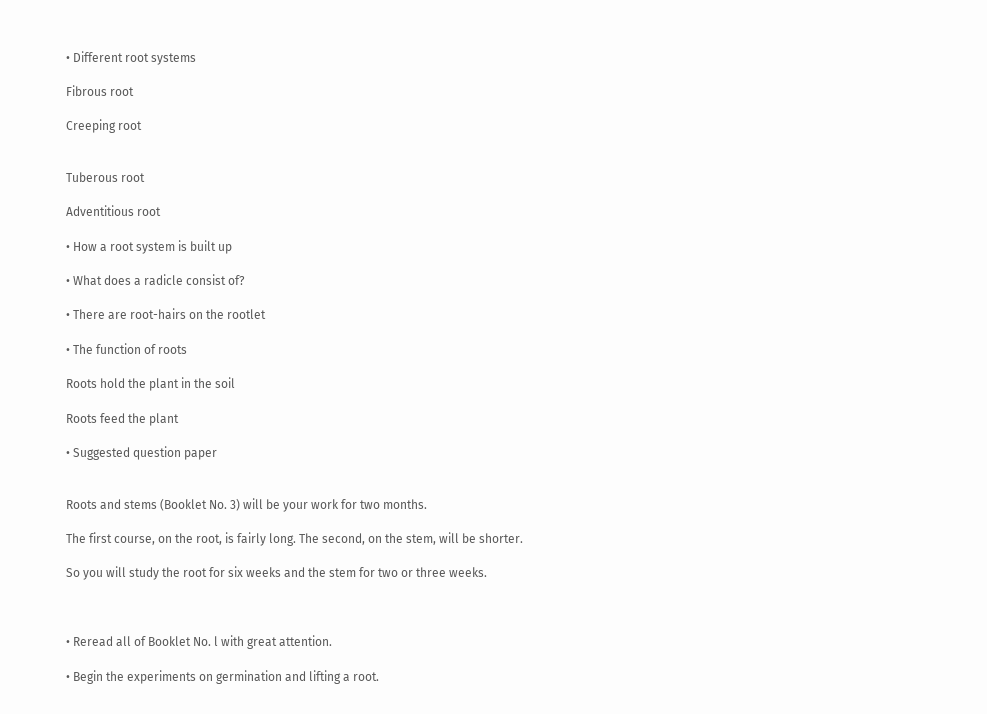• Different root systems

Fibrous root

Creeping root


Tuberous root

Adventitious root

• How a root system is built up

• What does a radicle consist of?

• There are root-hairs on the rootlet

• The function of roots

Roots hold the plant in the soil

Roots feed the plant

• Suggested question paper


Roots and stems (Booklet No. 3) will be your work for two months.

The first course, on the root, is fairly long. The second, on the stem, will be shorter.

So you will study the root for six weeks and the stem for two or three weeks.



• Reread all of Booklet No. l with great attention.

• Begin the experiments on germination and lifting a root.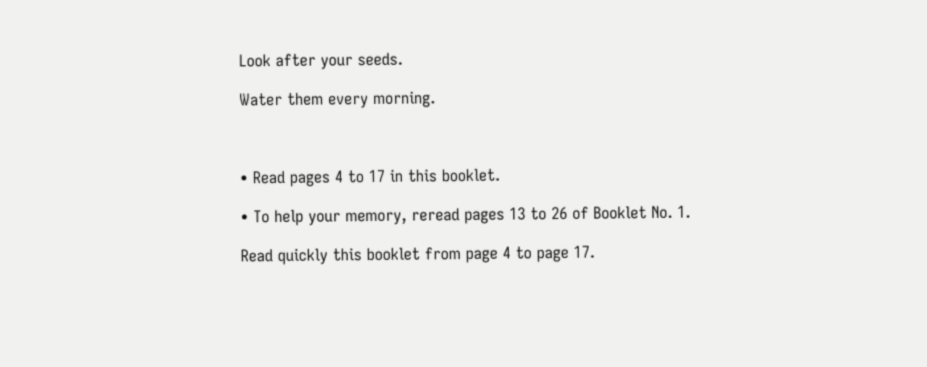Look after your seeds.

Water them every morning.



• Read pages 4 to 17 in this booklet.

• To help your memory, reread pages 13 to 26 of Booklet No. 1.

Read quickly this booklet from page 4 to page 17.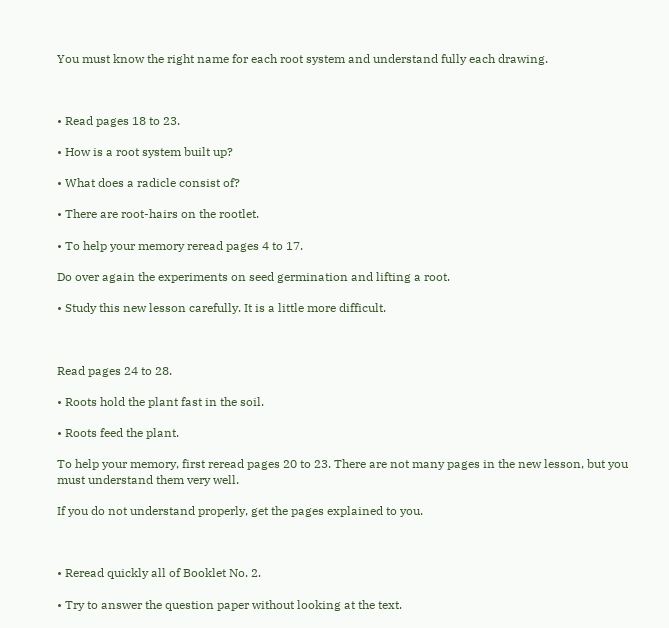You must know the right name for each root system and understand fully each drawing.



• Read pages 18 to 23.

• How is a root system built up?

• What does a radicle consist of?

• There are root-hairs on the rootlet.

• To help your memory reread pages 4 to 17.

Do over again the experiments on seed germination and lifting a root.

• Study this new lesson carefully. It is a little more difficult.



Read pages 24 to 28.

• Roots hold the plant fast in the soil.

• Roots feed the plant.

To help your memory, first reread pages 20 to 23. There are not many pages in the new lesson, but you must understand them very well.

If you do not understand properly, get the pages explained to you.



• Reread quickly all of Booklet No. 2.

• Try to answer the question paper without looking at the text.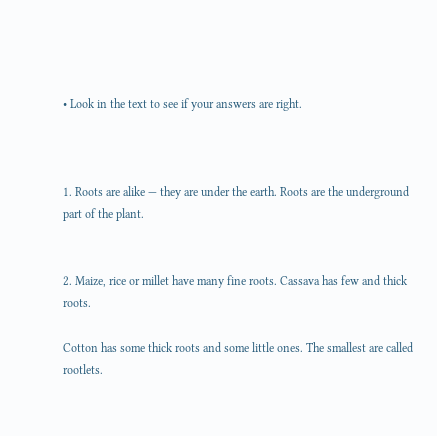• Look in the text to see if your answers are right.



1. Roots are alike — they are under the earth. Roots are the underground part of the plant.


2. Maize, rice or millet have many fine roots. Cassava has few and thick roots.

Cotton has some thick roots and some little ones. The smallest are called rootlets.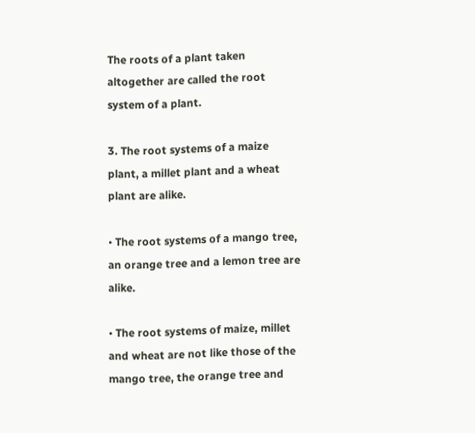The roots of a plant taken altogether are called the root system of a plant.

3. The root systems of a maize plant, a millet plant and a wheat plant are alike.

• The root systems of a mango tree, an orange tree and a lemon tree are alike.

• The root systems of maize, millet and wheat are not like those of the mango tree, the orange tree and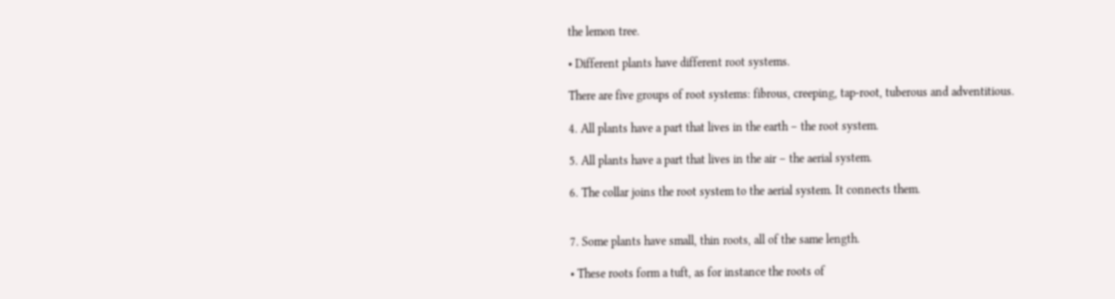the lemon tree.

• Different plants have different root systems.

There are five groups of root systems: fibrous, creeping, tap-root, tuberous and adventitious.

4. All plants have a part that lives in the earth – the root system.

5. All plants have a part that lives in the air – the aerial system.

6. The collar joins the root system to the aerial system. It connects them.


7. Some plants have small, thin roots, all of the same length.

• These roots form a tuft, as for instance the roots of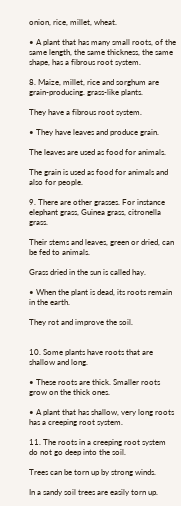onion, rice, millet, wheat.

• A plant that has many small roots, of the same length, the same thickness, the same shape, has a fibrous root system.

8. Maize, millet, rice and sorghum are grain-producing. grass-like plants.

They have a fibrous root system.

• They have leaves and produce grain.

The leaves are used as food for animals.

The grain is used as food for animals and also for people.

9. There are other grasses. For instance elephant grass, Guinea grass, citronella grass.

Their stems and leaves, green or dried, can be fed to animals.

Grass dried in the sun is called hay.

• When the plant is dead, its roots remain in the earth.

They rot and improve the soil.


10. Some plants have roots that are shallow and long.

• These roots are thick. Smaller roots grow on the thick ones.

• A plant that has shallow, very long roots has a creeping root system.

11. The roots in a creeping root system do not go deep into the soil.

Trees can be torn up by strong winds.

In a sandy soil trees are easily torn up.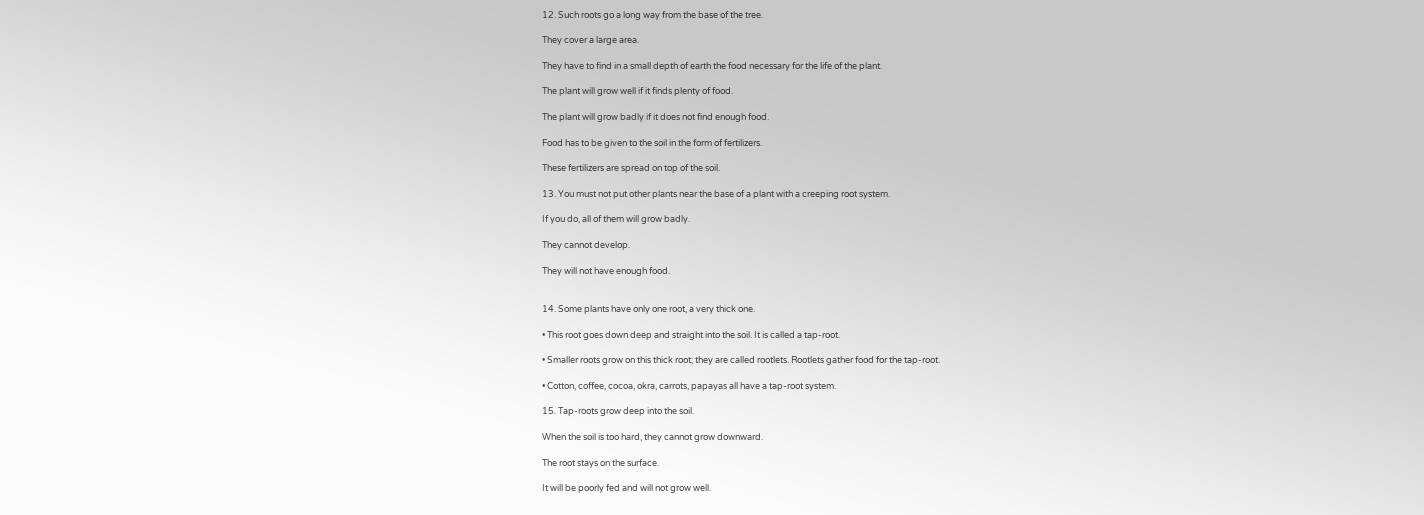12. Such roots go a long way from the base of the tree.

They cover a large area.

They have to find in a small depth of earth the food necessary for the life of the plant.

The plant will grow well if it finds plenty of food.

The plant will grow badly if it does not find enough food.

Food has to be given to the soil in the form of fertilizers.

These fertilizers are spread on top of the soil.

13. You must not put other plants near the base of a plant with a creeping root system.

If you do, all of them will grow badly.

They cannot develop.

They will not have enough food.


14. Some plants have only one root, a very thick one.

• This root goes down deep and straight into the soil. It is called a tap-root.

• Smaller roots grow on this thick root; they are called rootlets. Rootlets gather food for the tap-root.

• Cotton, coffee, cocoa, okra, carrots, papayas all have a tap-root system.

15. Tap-roots grow deep into the soil.

When the soil is too hard, they cannot grow downward.

The root stays on the surface.

It will be poorly fed and will not grow well.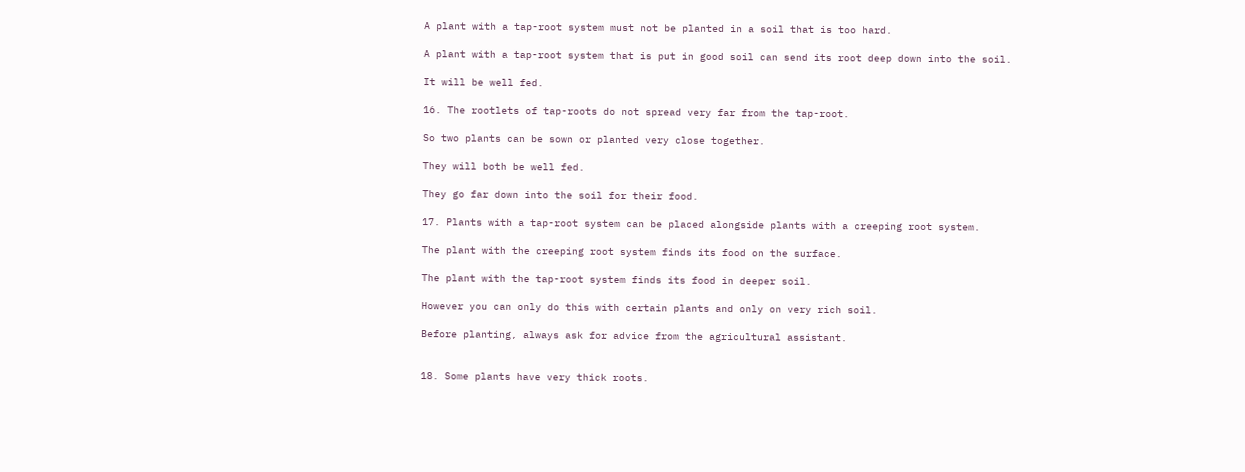A plant with a tap-root system must not be planted in a soil that is too hard.

A plant with a tap-root system that is put in good soil can send its root deep down into the soil.

It will be well fed.

16. The rootlets of tap-roots do not spread very far from the tap-root.

So two plants can be sown or planted very close together.

They will both be well fed.

They go far down into the soil for their food.

17. Plants with a tap-root system can be placed alongside plants with a creeping root system.

The plant with the creeping root system finds its food on the surface.

The plant with the tap-root system finds its food in deeper soil.

However you can only do this with certain plants and only on very rich soil.

Before planting, always ask for advice from the agricultural assistant.


18. Some plants have very thick roots.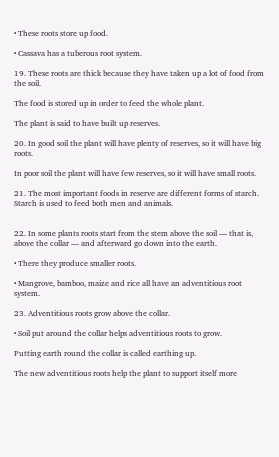• These roots store up food.

• Cassava has a tuberous root system.

19. These roots are thick because they have taken up a lot of food from the soil.

The food is stored up in order to feed the whole plant.

The plant is said to have built up reserves.

20. In good soil the plant will have plenty of reserves, so it will have big roots.

In poor soil the plant will have few reserves, so it will have small roots.

21. The most important foods in reserve are different forms of starch. Starch is used to feed both men and animals.


22. In some plants roots start from the stem above the soil — that is, above the collar — and afterward go down into the earth.

• There they produce smaller roots.

• Mangrove, bamboo, maize and rice all have an adventitious root system.

23. Adventitious roots grow above the collar.

• Soil put around the collar helps adventitious roots to grow.

Putting earth round the collar is called earthing up.

The new adventitious roots help the plant to support itself more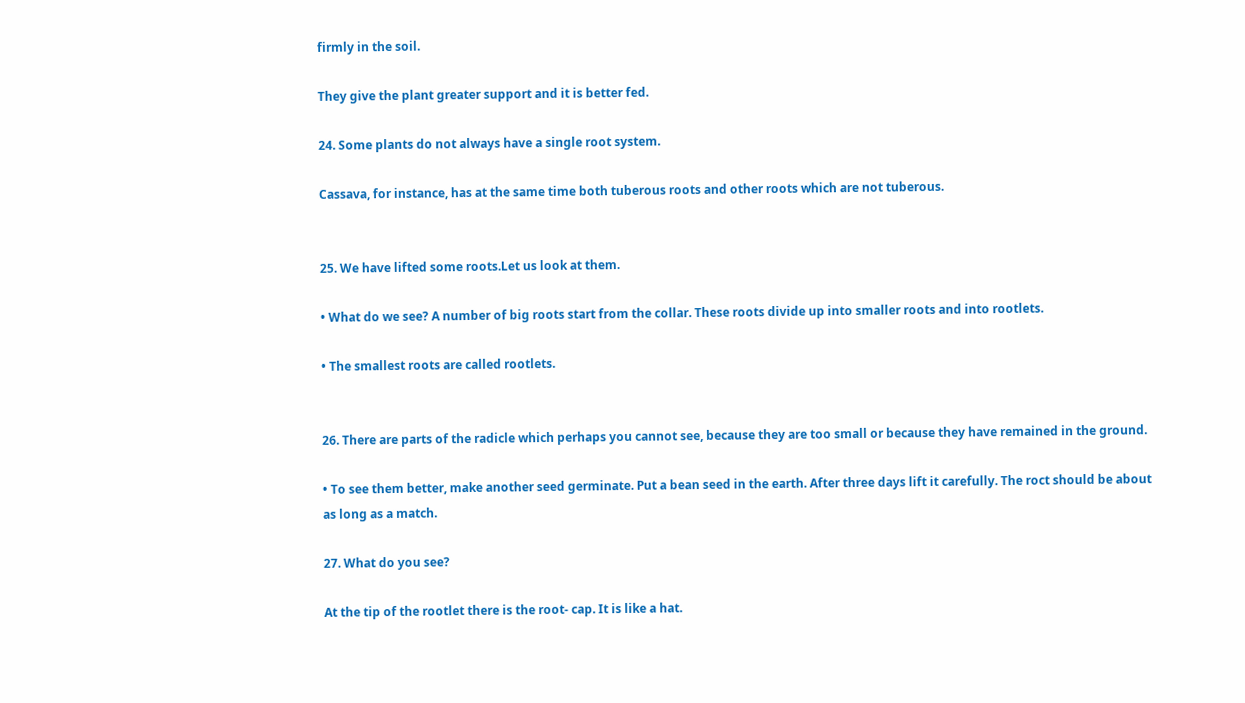firmly in the soil.

They give the plant greater support and it is better fed.

24. Some plants do not always have a single root system.

Cassava, for instance, has at the same time both tuberous roots and other roots which are not tuberous.


25. We have lifted some roots.Let us look at them.

• What do we see? A number of big roots start from the collar. These roots divide up into smaller roots and into rootlets.

• The smallest roots are called rootlets.


26. There are parts of the radicle which perhaps you cannot see, because they are too small or because they have remained in the ground.

• To see them better, make another seed germinate. Put a bean seed in the earth. After three days lift it carefully. The roct should be about as long as a match.

27. What do you see?

At the tip of the rootlet there is the root- cap. It is like a hat.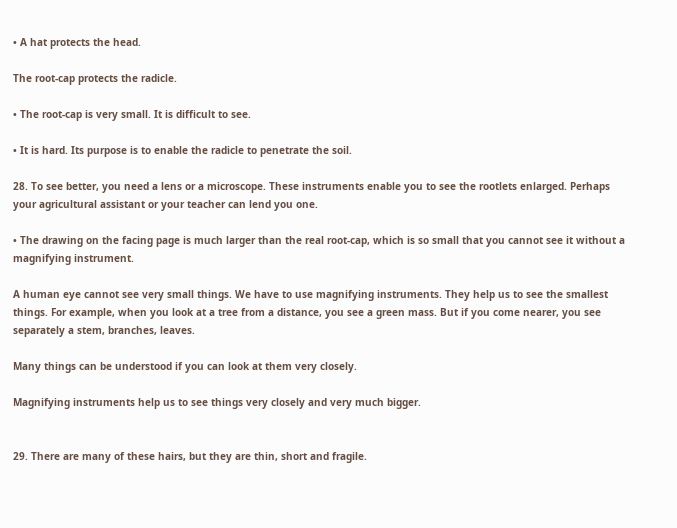• A hat protects the head.

The root-cap protects the radicle.

• The root-cap is very small. It is difficult to see.

• It is hard. Its purpose is to enable the radicle to penetrate the soil.

28. To see better, you need a lens or a microscope. These instruments enable you to see the rootlets enlarged. Perhaps your agricultural assistant or your teacher can lend you one.

• The drawing on the facing page is much larger than the real root-cap, which is so small that you cannot see it without a magnifying instrument.

A human eye cannot see very small things. We have to use magnifying instruments. They help us to see the smallest things. For example, when you look at a tree from a distance, you see a green mass. But if you come nearer, you see separately a stem, branches, leaves.

Many things can be understood if you can look at them very closely.

Magnifying instruments help us to see things very closely and very much bigger.


29. There are many of these hairs, but they are thin, short and fragile.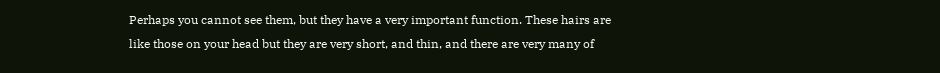Perhaps you cannot see them, but they have a very important function. These hairs are like those on your head but they are very short, and thin, and there are very many of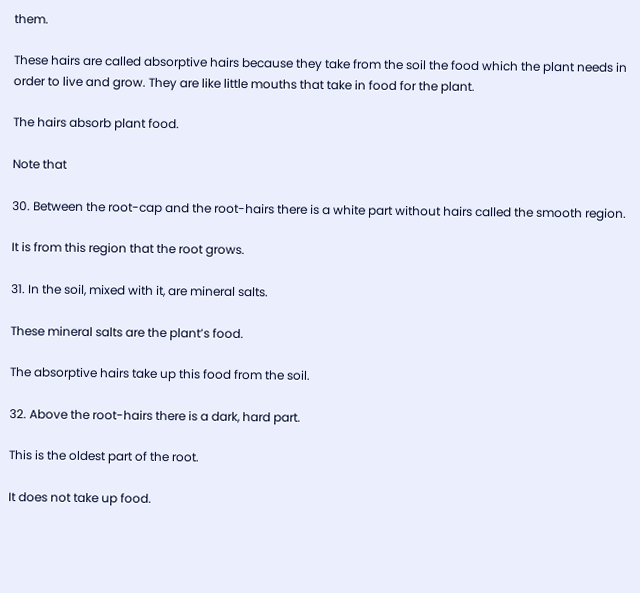them.

These hairs are called absorptive hairs because they take from the soil the food which the plant needs in order to live and grow. They are like little mouths that take in food for the plant.

The hairs absorb plant food.

Note that

30. Between the root-cap and the root-hairs there is a white part without hairs called the smooth region.

It is from this region that the root grows.

31. In the soil, mixed with it, are mineral salts.

These mineral salts are the plant’s food.

The absorptive hairs take up this food from the soil.

32. Above the root-hairs there is a dark, hard part.

This is the oldest part of the root.

It does not take up food.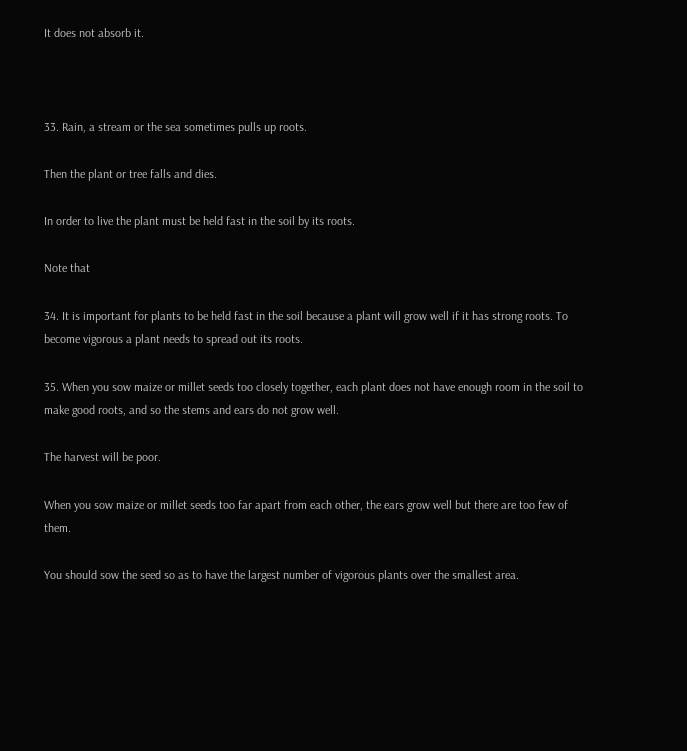It does not absorb it.



33. Rain, a stream or the sea sometimes pulls up roots.

Then the plant or tree falls and dies.

In order to live the plant must be held fast in the soil by its roots.

Note that

34. It is important for plants to be held fast in the soil because a plant will grow well if it has strong roots. To become vigorous a plant needs to spread out its roots.

35. When you sow maize or millet seeds too closely together, each plant does not have enough room in the soil to make good roots, and so the stems and ears do not grow well.

The harvest will be poor.

When you sow maize or millet seeds too far apart from each other, the ears grow well but there are too few of them.

You should sow the seed so as to have the largest number of vigorous plants over the smallest area.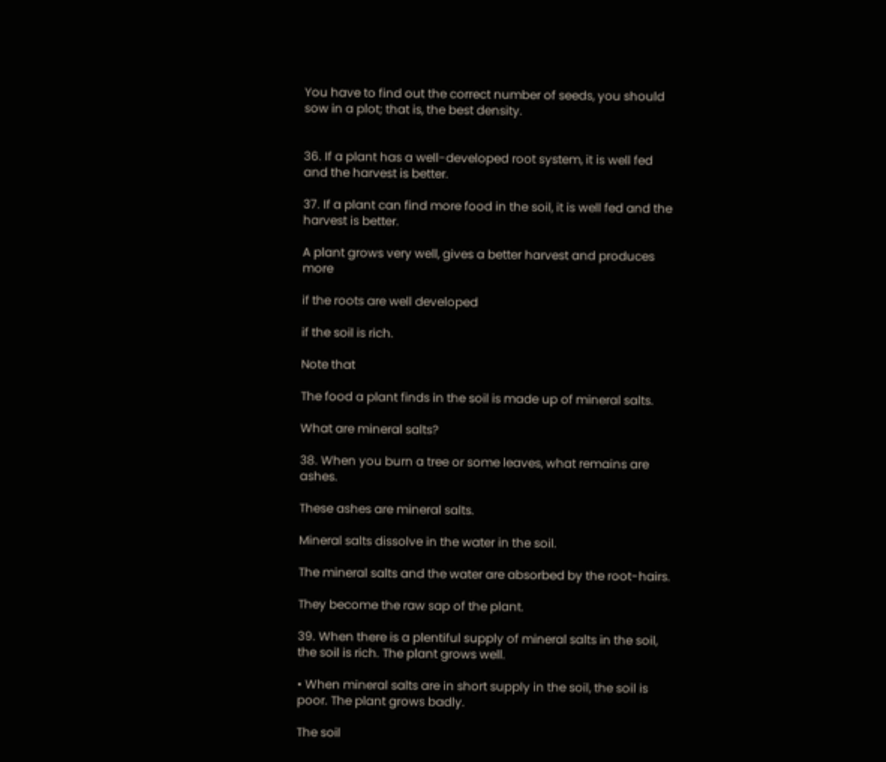You have to find out the correct number of seeds, you should sow in a plot; that is, the best density.


36. If a plant has a well-developed root system, it is well fed and the harvest is better.

37. If a plant can find more food in the soil, it is well fed and the harvest is better.

A plant grows very well, gives a better harvest and produces more

if the roots are well developed

if the soil is rich.

Note that

The food a plant finds in the soil is made up of mineral salts.

What are mineral salts?

38. When you burn a tree or some leaves, what remains are ashes.

These ashes are mineral salts.

Mineral salts dissolve in the water in the soil.

The mineral salts and the water are absorbed by the root-hairs.

They become the raw sap of the plant.

39. When there is a plentiful supply of mineral salts in the soil, the soil is rich. The plant grows well.

• When mineral salts are in short supply in the soil, the soil is poor. The plant grows badly.

The soil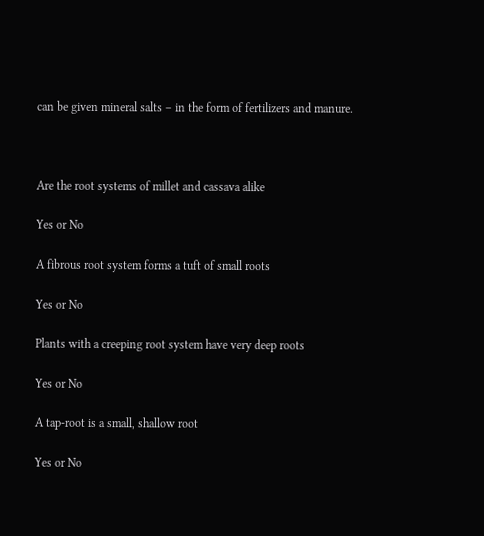can be given mineral salts – in the form of fertilizers and manure.



Are the root systems of millet and cassava alike

Yes or No

A fibrous root system forms a tuft of small roots

Yes or No

Plants with a creeping root system have very deep roots

Yes or No

A tap-root is a small, shallow root

Yes or No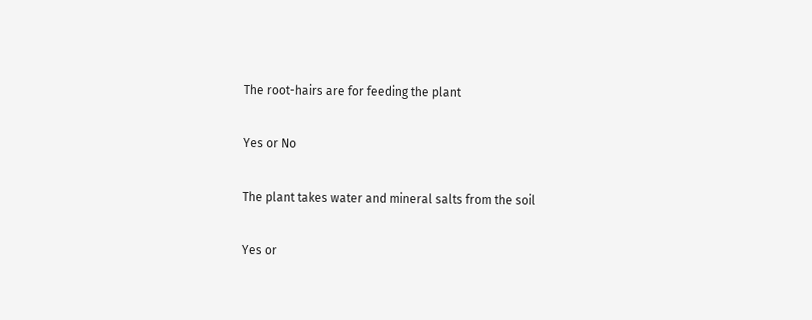The root-hairs are for feeding the plant

Yes or No

The plant takes water and mineral salts from the soil

Yes or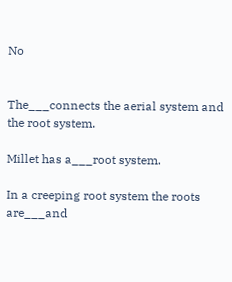No


The___connects the aerial system and the root system.

Millet has a___root system.

In a creeping root system the roots are___and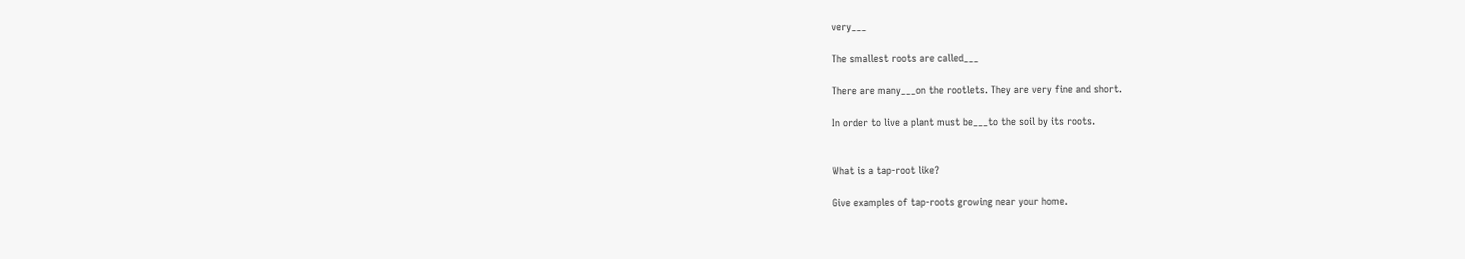very___

The smallest roots are called___

There are many___on the rootlets. They are very fine and short.

In order to live a plant must be___to the soil by its roots.


What is a tap-root like?

Give examples of tap-roots growing near your home.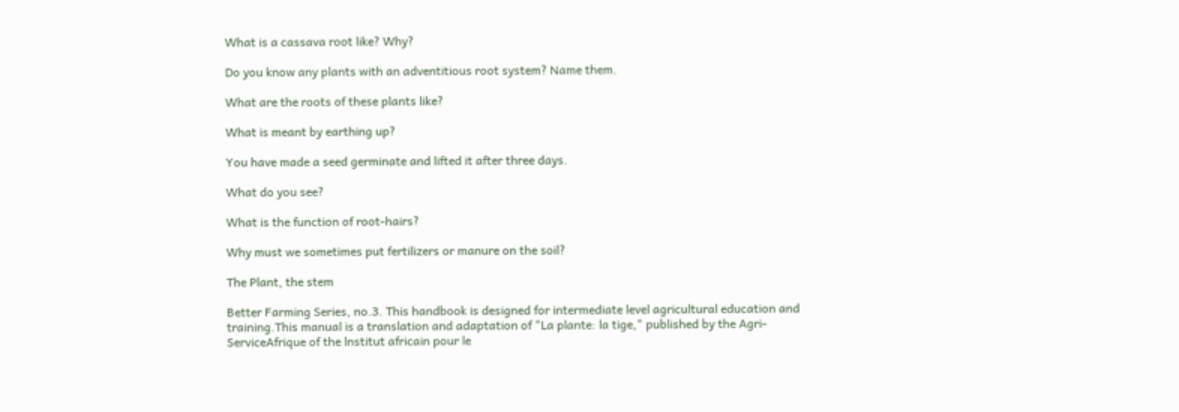What is a cassava root like? Why?

Do you know any plants with an adventitious root system? Name them.

What are the roots of these plants like?

What is meant by earthing up?

You have made a seed germinate and lifted it after three days.

What do you see?

What is the function of root-hairs?

Why must we sometimes put fertilizers or manure on the soil?

The Plant, the stem

Better Farming Series, no.3. This handbook is designed for intermediate level agricultural education and training.This manual is a translation and adaptation of "La plante: la tige," published by the Agri-ServiceAfrique of the lnstitut africain pour le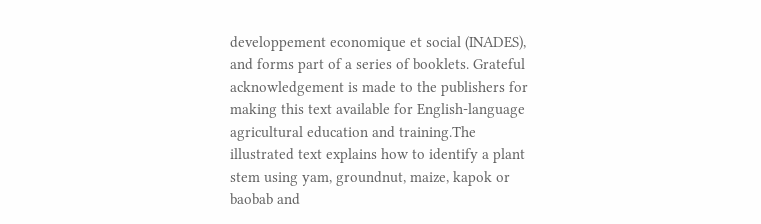developpement economique et social (INADES), and forms part of a series of booklets. Grateful acknowledgement is made to the publishers for making this text available for English-language agricultural education and training.The illustrated text explains how to identify a plant stem using yam, groundnut, maize, kapok or baobab and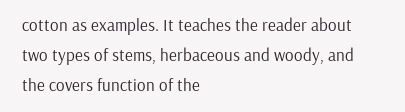cotton as examples. It teaches the reader about two types of stems, herbaceous and woody, and the covers function of the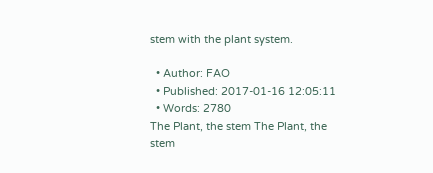stem with the plant system.

  • Author: FAO
  • Published: 2017-01-16 12:05:11
  • Words: 2780
The Plant, the stem The Plant, the stem